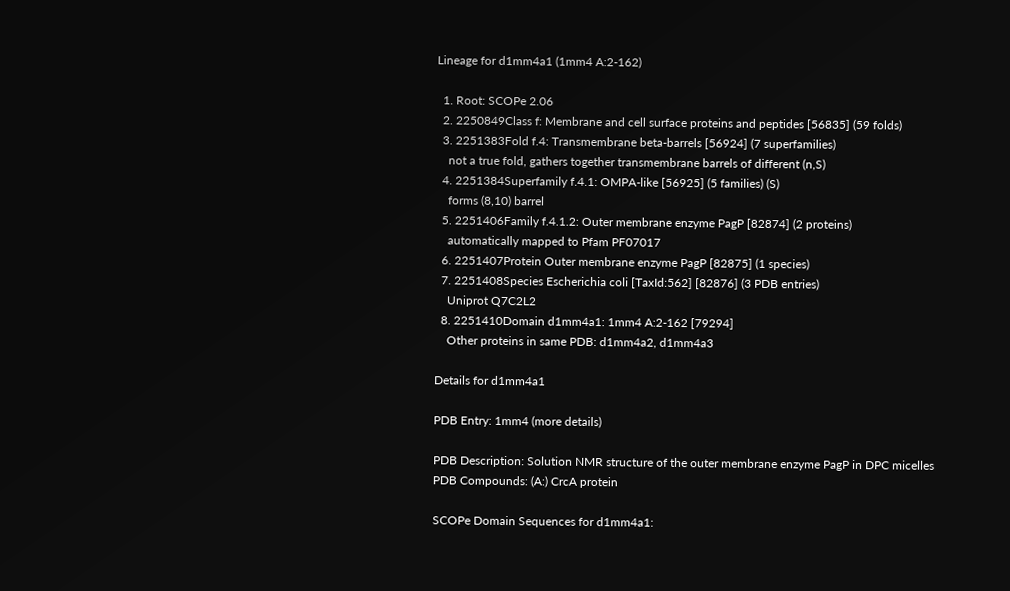Lineage for d1mm4a1 (1mm4 A:2-162)

  1. Root: SCOPe 2.06
  2. 2250849Class f: Membrane and cell surface proteins and peptides [56835] (59 folds)
  3. 2251383Fold f.4: Transmembrane beta-barrels [56924] (7 superfamilies)
    not a true fold, gathers together transmembrane barrels of different (n,S)
  4. 2251384Superfamily f.4.1: OMPA-like [56925] (5 families) (S)
    forms (8,10) barrel
  5. 2251406Family f.4.1.2: Outer membrane enzyme PagP [82874] (2 proteins)
    automatically mapped to Pfam PF07017
  6. 2251407Protein Outer membrane enzyme PagP [82875] (1 species)
  7. 2251408Species Escherichia coli [TaxId:562] [82876] (3 PDB entries)
    Uniprot Q7C2L2
  8. 2251410Domain d1mm4a1: 1mm4 A:2-162 [79294]
    Other proteins in same PDB: d1mm4a2, d1mm4a3

Details for d1mm4a1

PDB Entry: 1mm4 (more details)

PDB Description: Solution NMR structure of the outer membrane enzyme PagP in DPC micelles
PDB Compounds: (A:) CrcA protein

SCOPe Domain Sequences for d1mm4a1: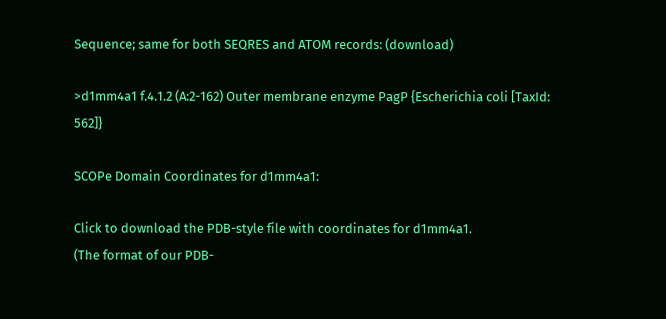Sequence; same for both SEQRES and ATOM records: (download)

>d1mm4a1 f.4.1.2 (A:2-162) Outer membrane enzyme PagP {Escherichia coli [TaxId: 562]}

SCOPe Domain Coordinates for d1mm4a1:

Click to download the PDB-style file with coordinates for d1mm4a1.
(The format of our PDB-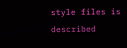style files is described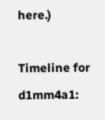here.)

Timeline for d1mm4a1: